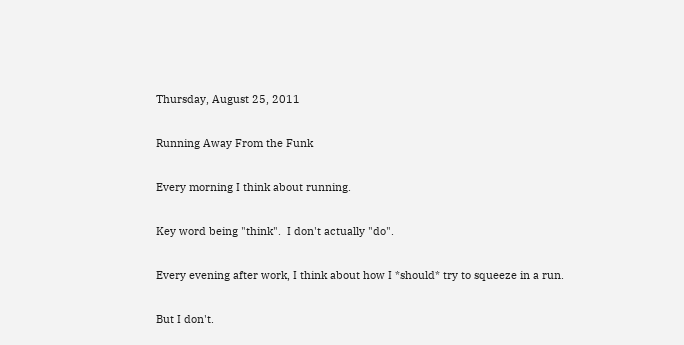Thursday, August 25, 2011

Running Away From the Funk

Every morning I think about running.

Key word being "think".  I don't actually "do".

Every evening after work, I think about how I *should* try to squeeze in a run.

But I don't.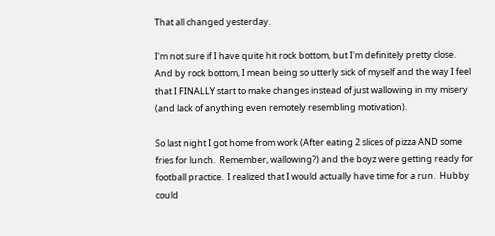That all changed yesterday.

I'm not sure if I have quite hit rock bottom, but I'm definitely pretty close.  And by rock bottom, I mean being so utterly sick of myself and the way I feel that I FINALLY start to make changes instead of just wallowing in my misery (and lack of anything even remotely resembling motivation).

So last night I got home from work (After eating 2 slices of pizza AND some fries for lunch.  Remember, wallowing?) and the boyz were getting ready for football practice.  I realized that I would actually have time for a run.  Hubby could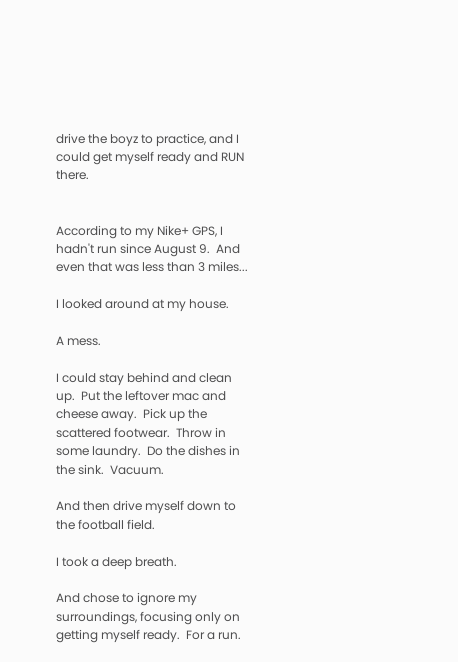drive the boyz to practice, and I could get myself ready and RUN there.


According to my Nike+ GPS, I hadn't run since August 9.  And even that was less than 3 miles...

I looked around at my house.

A mess.

I could stay behind and clean up.  Put the leftover mac and cheese away.  Pick up the scattered footwear.  Throw in some laundry.  Do the dishes in the sink.  Vacuum.

And then drive myself down to the football field.

I took a deep breath.

And chose to ignore my surroundings, focusing only on getting myself ready.  For a run.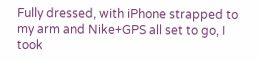Fully dressed, with iPhone strapped to my arm and Nike+GPS all set to go, I took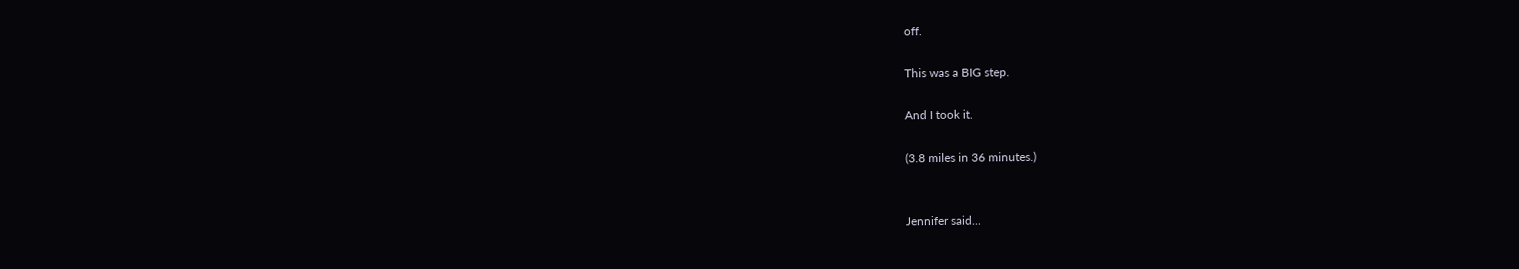off.

This was a BIG step.

And I took it.

(3.8 miles in 36 minutes.)


Jennifer said...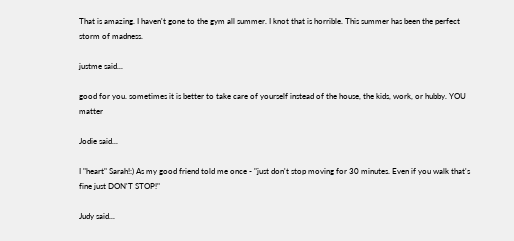That is amazing. I haven't gone to the gym all summer. I knot that is horrible. This summer has been the perfect storm of madness.

justme said...

good for you. sometimes it is better to take care of yourself instead of the house, the kids, work, or hubby. YOU matter

Jodie said...

I "heart" Sarah!:) As my good friend told me once - "just don't stop moving for 30 minutes. Even if you walk that's fine just DON'T STOP!"

Judy said...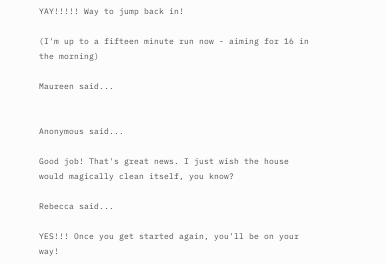YAY!!!!! Way to jump back in!

(I'm up to a fifteen minute run now - aiming for 16 in the morning)

Maureen said...


Anonymous said...

Good job! That's great news. I just wish the house would magically clean itself, you know?

Rebecca said...

YES!!! Once you get started again, you'll be on your way!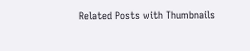Related Posts with Thumbnails